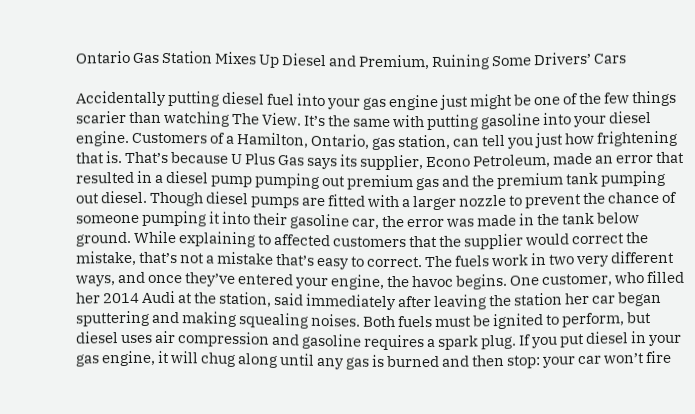Ontario Gas Station Mixes Up Diesel and Premium, Ruining Some Drivers’ Cars

Accidentally putting diesel fuel into your gas engine just might be one of the few things scarier than watching The View. It’s the same with putting gasoline into your diesel engine. Customers of a Hamilton, Ontario, gas station, can tell you just how frightening that is. That’s because U Plus Gas says its supplier, Econo Petroleum, made an error that resulted in a diesel pump pumping out premium gas and the premium tank pumping out diesel. Though diesel pumps are fitted with a larger nozzle to prevent the chance of someone pumping it into their gasoline car, the error was made in the tank below ground. While explaining to affected customers that the supplier would correct the mistake, that’s not a mistake that’s easy to correct. The fuels work in two very different ways, and once they’ve entered your engine, the havoc begins. One customer, who filled her 2014 Audi at the station, said immediately after leaving the station her car began sputtering and making squealing noises. Both fuels must be ignited to perform, but diesel uses air compression and gasoline requires a spark plug. If you put diesel in your gas engine, it will chug along until any gas is burned and then stop: your car won’t fire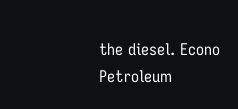the diesel. Econo Petroleum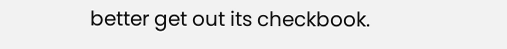better get out its checkbook.